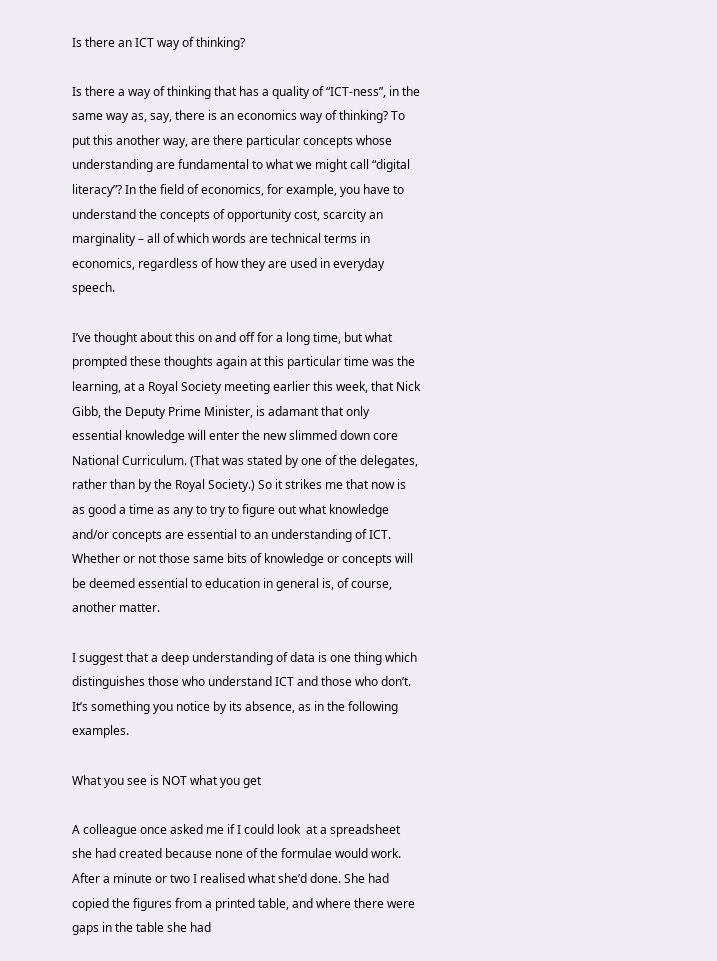Is there an ICT way of thinking?

Is there a way of thinking that has a quality of “ICT-ness”, in the same way as, say, there is an economics way of thinking? To put this another way, are there particular concepts whose understanding are fundamental to what we might call “digital literacy”? In the field of economics, for example, you have to understand the concepts of opportunity cost, scarcity an marginality – all of which words are technical terms in economics, regardless of how they are used in everyday speech.

I’ve thought about this on and off for a long time, but what prompted these thoughts again at this particular time was the learning, at a Royal Society meeting earlier this week, that Nick Gibb, the Deputy Prime Minister, is adamant that only essential knowledge will enter the new slimmed down core National Curriculum. (That was stated by one of the delegates, rather than by the Royal Society.) So it strikes me that now is as good a time as any to try to figure out what knowledge and/or concepts are essential to an understanding of ICT. Whether or not those same bits of knowledge or concepts will be deemed essential to education in general is, of course, another matter.

I suggest that a deep understanding of data is one thing which distinguishes those who understand ICT and those who don’t. It’s something you notice by its absence, as in the following examples.

What you see is NOT what you get

A colleague once asked me if I could look  at a spreadsheet she had created because none of the formulae would work. After a minute or two I realised what she’d done. She had copied the figures from a printed table, and where there were gaps in the table she had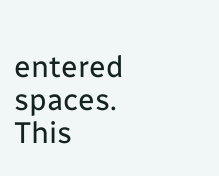entered spaces. This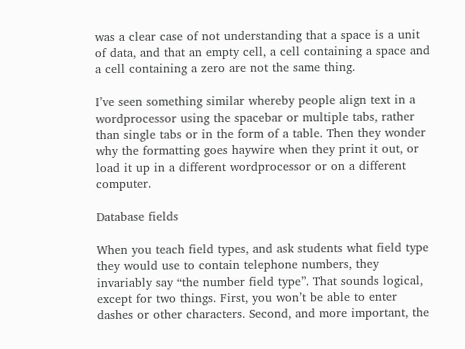was a clear case of not understanding that a space is a unit of data, and that an empty cell, a cell containing a space and a cell containing a zero are not the same thing.

I’ve seen something similar whereby people align text in a wordprocessor using the spacebar or multiple tabs, rather than single tabs or in the form of a table. Then they wonder why the formatting goes haywire when they print it out, or load it up in a different wordprocessor or on a different computer.

Database fields

When you teach field types, and ask students what field type they would use to contain telephone numbers, they invariably say “the number field type”. That sounds logical, except for two things. First, you won’t be able to enter dashes or other characters. Second, and more important, the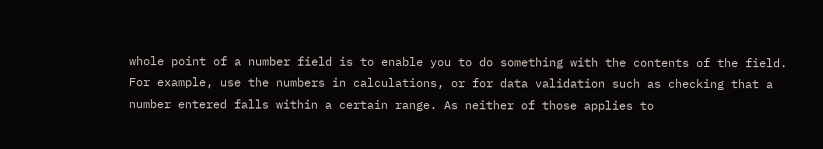whole point of a number field is to enable you to do something with the contents of the field. For example, use the numbers in calculations, or for data validation such as checking that a number entered falls within a certain range. As neither of those applies to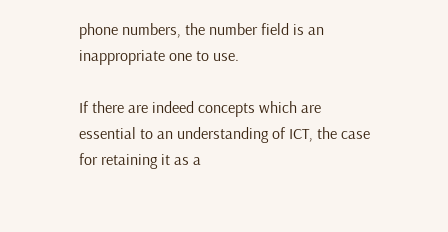phone numbers, the number field is an inappropriate one to use.

If there are indeed concepts which are essential to an understanding of ICT, the case for retaining it as a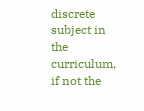discrete subject in the curriculum, if not the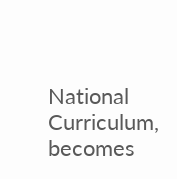National Curriculum, becomes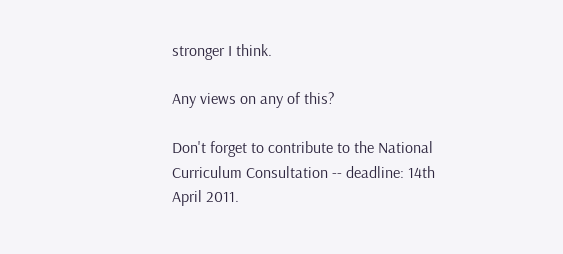stronger I think.

Any views on any of this?

Don't forget to contribute to the National Curriculum Consultation -- deadline: 14th April 2011.